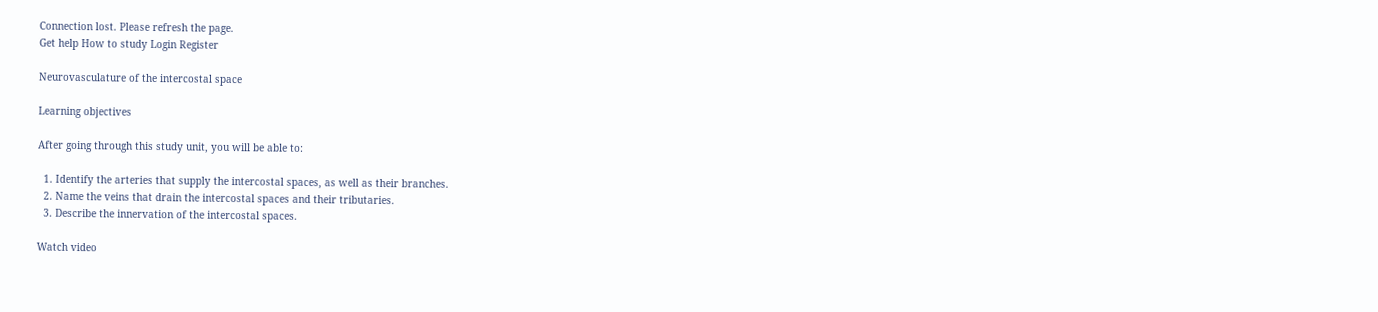Connection lost. Please refresh the page.
Get help How to study Login Register

Neurovasculature of the intercostal space

Learning objectives

After going through this study unit, you will be able to:

  1. Identify the arteries that supply the intercostal spaces, as well as their branches.
  2. Name the veins that drain the intercostal spaces and their tributaries.
  3. Describe the innervation of the intercostal spaces.

Watch video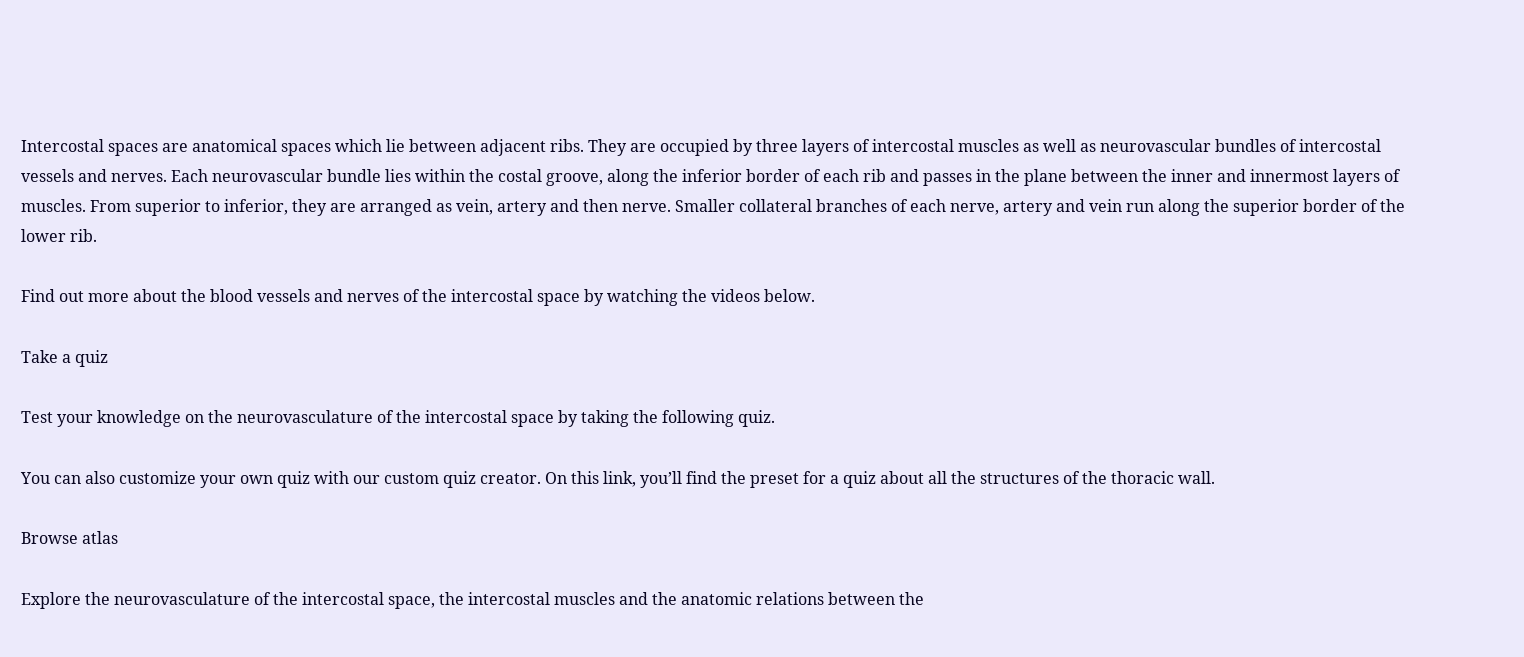Intercostal spaces are anatomical spaces which lie between adjacent ribs. They are occupied by three layers of intercostal muscles as well as neurovascular bundles of intercostal vessels and nerves. Each neurovascular bundle lies within the costal groove, along the inferior border of each rib and passes in the plane between the inner and innermost layers of muscles. From superior to inferior, they are arranged as vein, artery and then nerve. Smaller collateral branches of each nerve, artery and vein run along the superior border of the lower rib.

Find out more about the blood vessels and nerves of the intercostal space by watching the videos below.

Take a quiz

Test your knowledge on the neurovasculature of the intercostal space by taking the following quiz.

You can also customize your own quiz with our custom quiz creator. On this link, you’ll find the preset for a quiz about all the structures of the thoracic wall.

Browse atlas

Explore the neurovasculature of the intercostal space, the intercostal muscles and the anatomic relations between the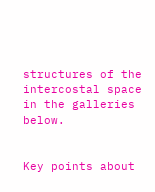structures of the intercostal space in the galleries below.


Key points about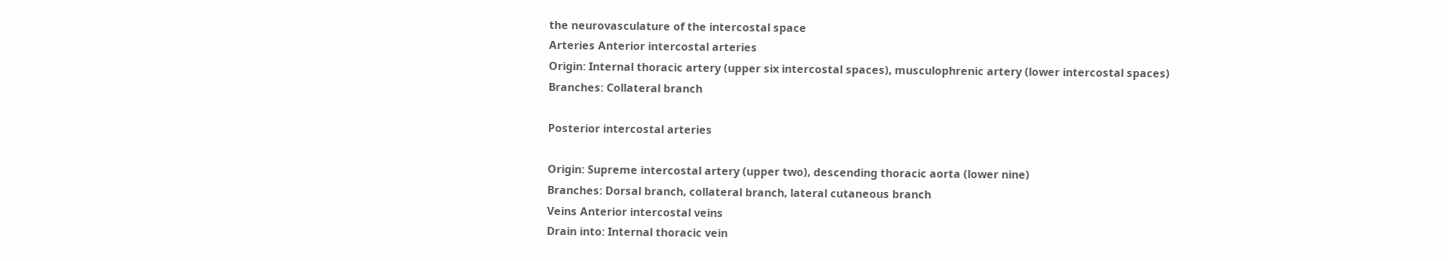the neurovasculature of the intercostal space
Arteries Anterior intercostal arteries
Origin: Internal thoracic artery (upper six intercostal spaces), musculophrenic artery (lower intercostal spaces)
Branches: Collateral branch

Posterior intercostal arteries

Origin: Supreme intercostal artery (upper two), descending thoracic aorta (lower nine)
Branches: Dorsal branch, collateral branch, lateral cutaneous branch
Veins Anterior intercostal veins
Drain into: Internal thoracic vein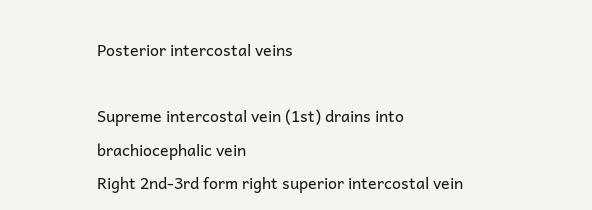Posterior intercostal veins

Supreme intercostal vein (1st) drains into brachiocephalic vein
Right 2nd-3rd form right superior intercostal vein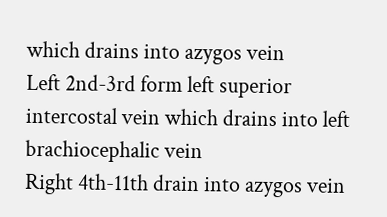which drains into azygos vein
Left 2nd-3rd form left superior intercostal vein which drains into left brachiocephalic vein
Right 4th-11th drain into azygos vein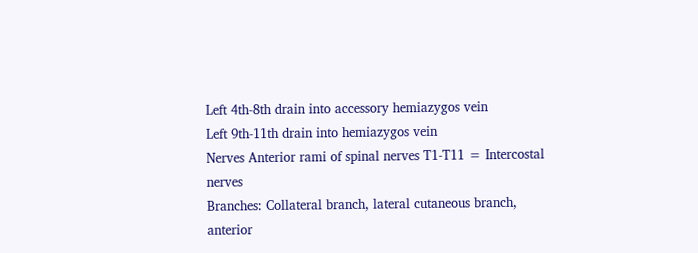Left 4th-8th drain into accessory hemiazygos vein
Left 9th-11th drain into hemiazygos vein
Nerves Anterior rami of spinal nerves T1-T11 = Intercostal nerves
Branches: Collateral branch, lateral cutaneous branch, anterior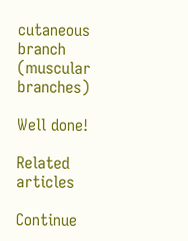cutaneous branch (muscular branches)

Well done!

Related articles

Continue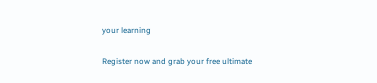your learning

Register now and grab your free ultimate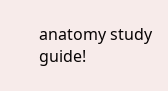anatomy study guide!